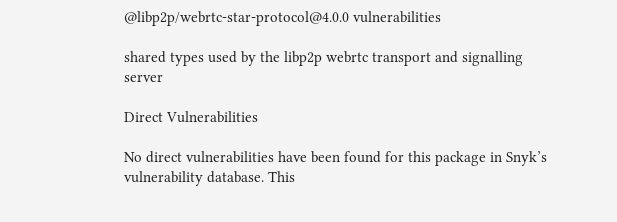@libp2p/webrtc-star-protocol@4.0.0 vulnerabilities

shared types used by the libp2p webrtc transport and signalling server

Direct Vulnerabilities

No direct vulnerabilities have been found for this package in Snyk’s vulnerability database. This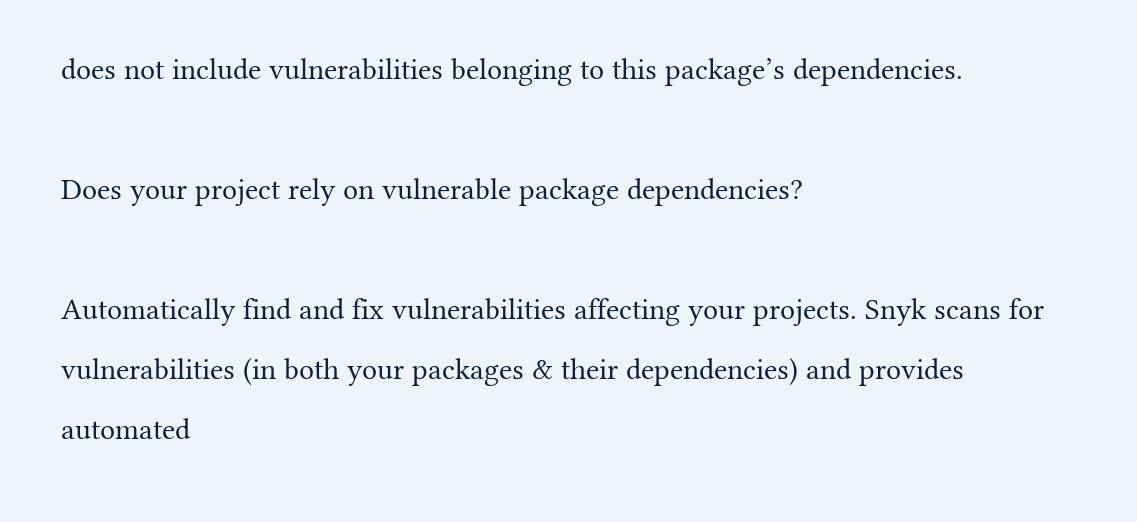does not include vulnerabilities belonging to this package’s dependencies.

Does your project rely on vulnerable package dependencies?

Automatically find and fix vulnerabilities affecting your projects. Snyk scans for vulnerabilities (in both your packages & their dependencies) and provides automated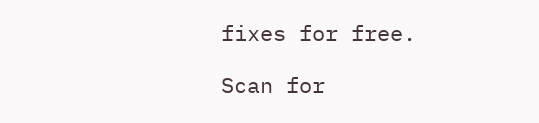fixes for free.

Scan for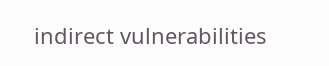indirect vulnerabilities